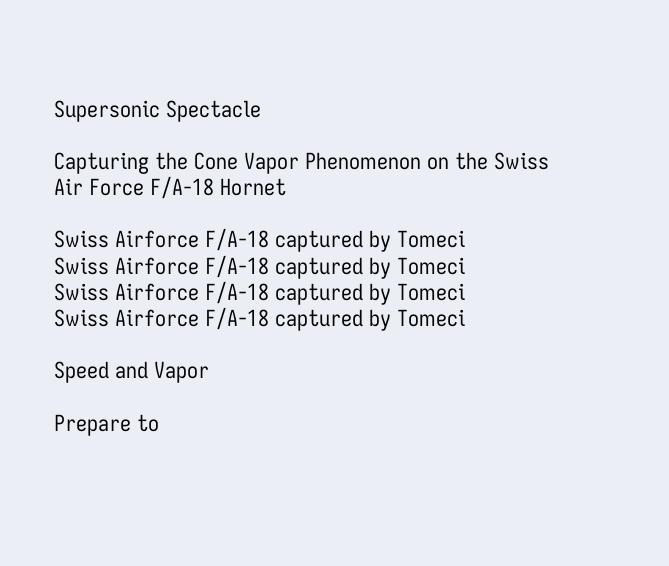Supersonic Spectacle

Capturing the Cone Vapor Phenomenon on the Swiss Air Force F/A-18 Hornet

Swiss Airforce F/A-18 captured by Tomeci
Swiss Airforce F/A-18 captured by Tomeci
Swiss Airforce F/A-18 captured by Tomeci
Swiss Airforce F/A-18 captured by Tomeci

Speed and Vapor

Prepare to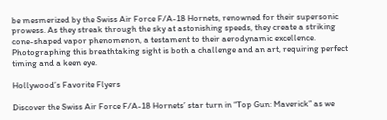be mesmerized by the Swiss Air Force F/A-18 Hornets, renowned for their supersonic prowess. As they streak through the sky at astonishing speeds, they create a striking cone-shaped vapor phenomenon, a testament to their aerodynamic excellence. Photographing this breathtaking sight is both a challenge and an art, requiring perfect timing and a keen eye.

Hollywood’s Favorite Flyers

Discover the Swiss Air Force F/A-18 Hornets’ star turn in “Top Gun: Maverick” as we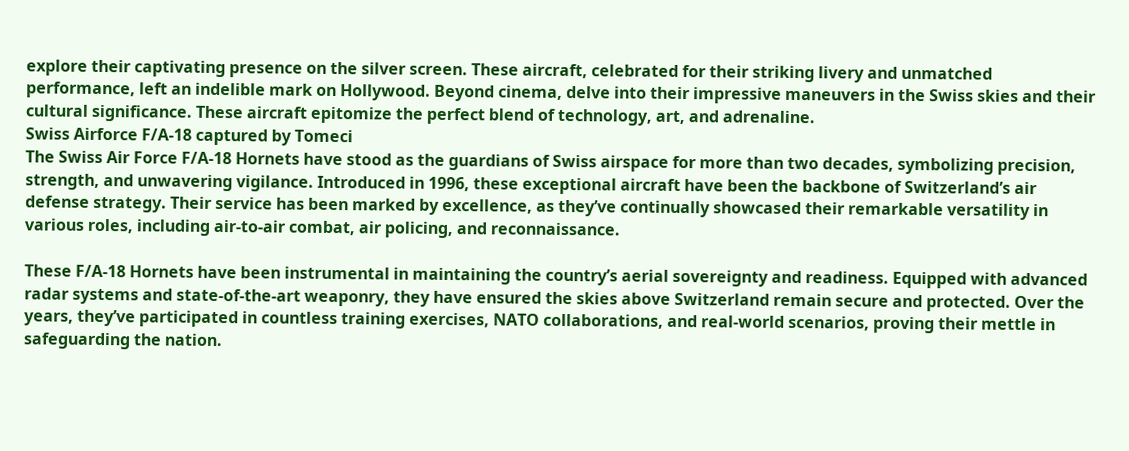explore their captivating presence on the silver screen. These aircraft, celebrated for their striking livery and unmatched performance, left an indelible mark on Hollywood. Beyond cinema, delve into their impressive maneuvers in the Swiss skies and their cultural significance. These aircraft epitomize the perfect blend of technology, art, and adrenaline.
Swiss Airforce F/A-18 captured by Tomeci
The Swiss Air Force F/A-18 Hornets have stood as the guardians of Swiss airspace for more than two decades, symbolizing precision, strength, and unwavering vigilance. Introduced in 1996, these exceptional aircraft have been the backbone of Switzerland’s air defense strategy. Their service has been marked by excellence, as they’ve continually showcased their remarkable versatility in various roles, including air-to-air combat, air policing, and reconnaissance.

These F/A-18 Hornets have been instrumental in maintaining the country’s aerial sovereignty and readiness. Equipped with advanced radar systems and state-of-the-art weaponry, they have ensured the skies above Switzerland remain secure and protected. Over the years, they’ve participated in countless training exercises, NATO collaborations, and real-world scenarios, proving their mettle in safeguarding the nation.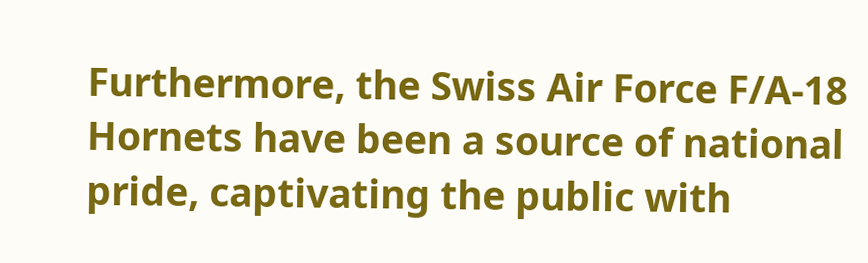Furthermore, the Swiss Air Force F/A-18 Hornets have been a source of national pride, captivating the public with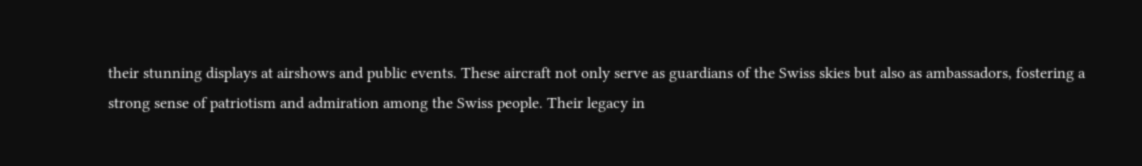their stunning displays at airshows and public events. These aircraft not only serve as guardians of the Swiss skies but also as ambassadors, fostering a strong sense of patriotism and admiration among the Swiss people. Their legacy in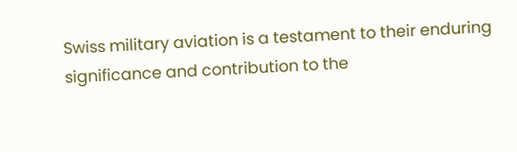Swiss military aviation is a testament to their enduring significance and contribution to the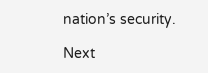nation’s security.

Next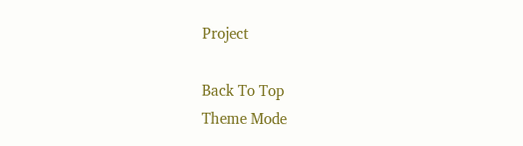Project

Back To Top
Theme Mode